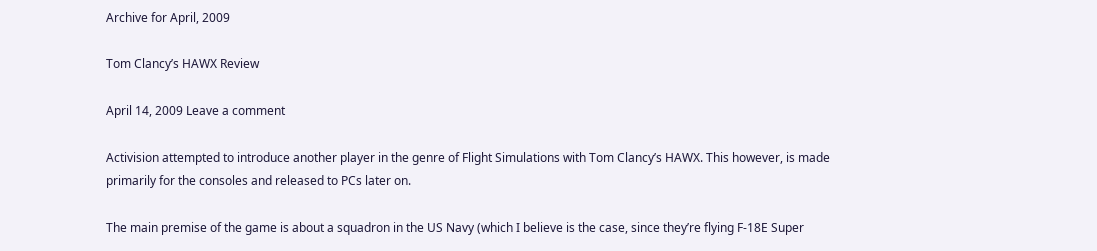Archive for April, 2009

Tom Clancy’s HAWX Review

April 14, 2009 Leave a comment

Activision attempted to introduce another player in the genre of Flight Simulations with Tom Clancy’s HAWX. This however, is made primarily for the consoles and released to PCs later on.

The main premise of the game is about a squadron in the US Navy (which I believe is the case, since they’re flying F-18E Super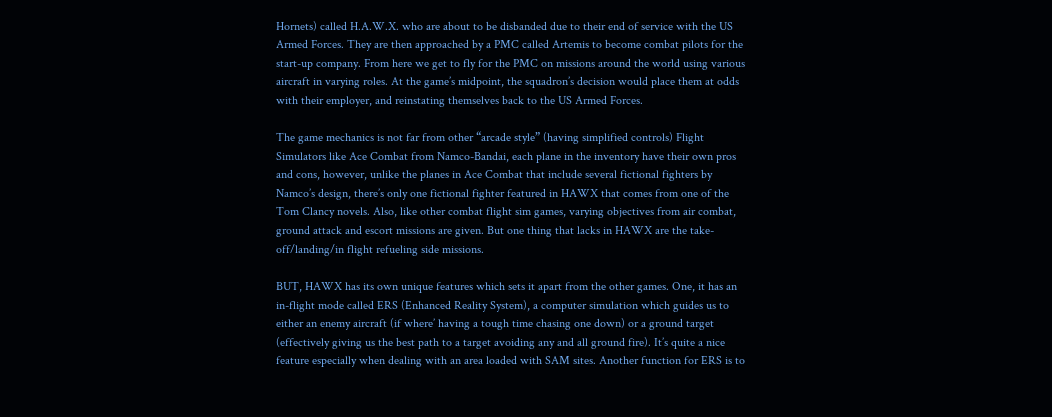Hornets) called H.A.W.X. who are about to be disbanded due to their end of service with the US Armed Forces. They are then approached by a PMC called Artemis to become combat pilots for the start-up company. From here we get to fly for the PMC on missions around the world using various aircraft in varying roles. At the game’s midpoint, the squadron’s decision would place them at odds with their employer, and reinstating themselves back to the US Armed Forces.

The game mechanics is not far from other “arcade style” (having simplified controls) Flight Simulators like Ace Combat from Namco-Bandai, each plane in the inventory have their own pros and cons, however, unlike the planes in Ace Combat that include several fictional fighters by Namco’s design, there’s only one fictional fighter featured in HAWX that comes from one of the Tom Clancy novels. Also, like other combat flight sim games, varying objectives from air combat, ground attack and escort missions are given. But one thing that lacks in HAWX are the take-off/landing/in flight refueling side missions.

BUT, HAWX has its own unique features which sets it apart from the other games. One, it has an in-flight mode called ERS (Enhanced Reality System), a computer simulation which guides us to either an enemy aircraft (if where’ having a tough time chasing one down) or a ground target (effectively giving us the best path to a target avoiding any and all ground fire). It’s quite a nice feature especially when dealing with an area loaded with SAM sites. Another function for ERS is to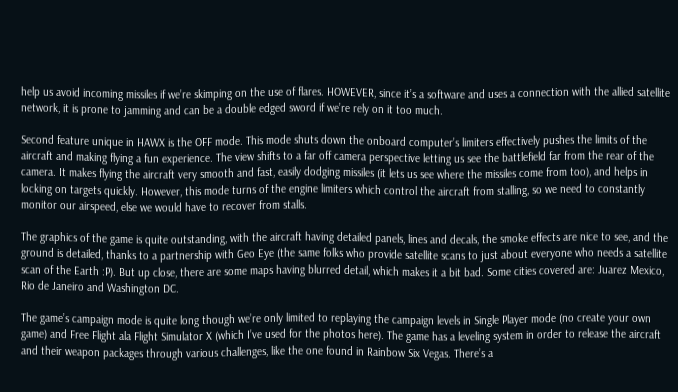help us avoid incoming missiles if we’re skimping on the use of flares. HOWEVER, since it’s a software and uses a connection with the allied satellite network, it is prone to jamming and can be a double edged sword if we’re rely on it too much.

Second feature unique in HAWX is the OFF mode. This mode shuts down the onboard computer’s limiters effectively pushes the limits of the aircraft and making flying a fun experience. The view shifts to a far off camera perspective letting us see the battlefield far from the rear of the camera. It makes flying the aircraft very smooth and fast, easily dodging missiles (it lets us see where the missiles come from too), and helps in locking on targets quickly. However, this mode turns of the engine limiters which control the aircraft from stalling, so we need to constantly monitor our airspeed, else we would have to recover from stalls.

The graphics of the game is quite outstanding, with the aircraft having detailed panels, lines and decals, the smoke effects are nice to see, and the ground is detailed, thanks to a partnership with Geo Eye (the same folks who provide satellite scans to just about everyone who needs a satellite scan of the Earth :P). But up close, there are some maps having blurred detail, which makes it a bit bad. Some cities covered are: Juarez Mexico, Rio de Janeiro and Washington DC.

The game’s campaign mode is quite long though we’re only limited to replaying the campaign levels in Single Player mode (no create your own game) and Free Flight ala Flight Simulator X (which I’ve used for the photos here). The game has a leveling system in order to release the aircraft and their weapon packages through various challenges, like the one found in Rainbow Six Vegas. There’s a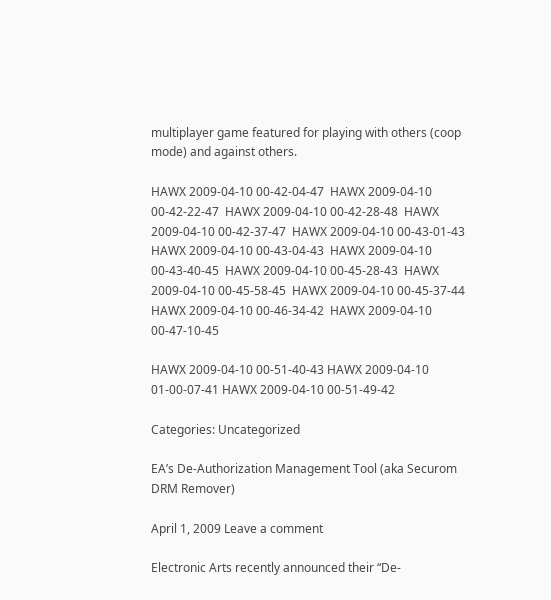multiplayer game featured for playing with others (coop mode) and against others.

HAWX 2009-04-10 00-42-04-47  HAWX 2009-04-10 00-42-22-47  HAWX 2009-04-10 00-42-28-48  HAWX 2009-04-10 00-42-37-47  HAWX 2009-04-10 00-43-01-43  HAWX 2009-04-10 00-43-04-43  HAWX 2009-04-10 00-43-40-45  HAWX 2009-04-10 00-45-28-43  HAWX 2009-04-10 00-45-58-45  HAWX 2009-04-10 00-45-37-44  HAWX 2009-04-10 00-46-34-42  HAWX 2009-04-10 00-47-10-45

HAWX 2009-04-10 00-51-40-43 HAWX 2009-04-10 01-00-07-41 HAWX 2009-04-10 00-51-49-42

Categories: Uncategorized

EA’s De-Authorization Management Tool (aka Securom DRM Remover)

April 1, 2009 Leave a comment

Electronic Arts recently announced their “De-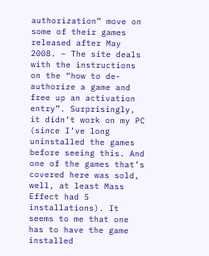authorization” move on some of their games released after May 2008. – The site deals with the instructions on the “how to de-authorize a game and free up an activation entry”. Surprisingly, it didn’t work on my PC (since I’ve long uninstalled the games before seeing this. And one of the games that’s covered here was sold, well, at least Mass Effect had 5 installations). It seems to me that one has to have the game installed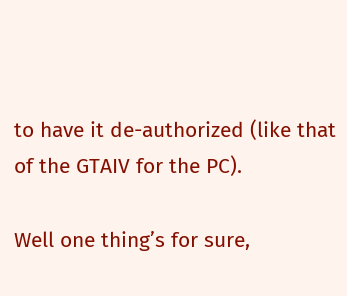to have it de-authorized (like that of the GTAIV for the PC).

Well one thing’s for sure,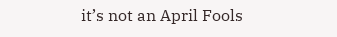it’s not an April Fools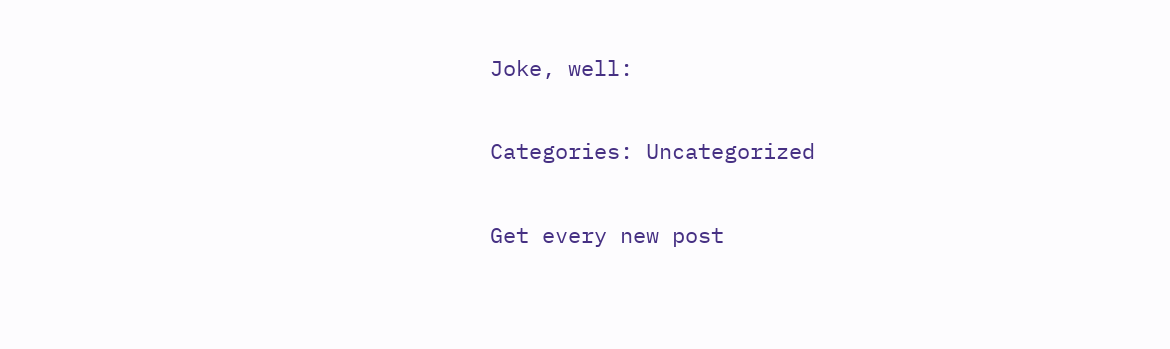Joke, well:

Categories: Uncategorized

Get every new post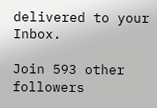delivered to your Inbox.

Join 593 other followers